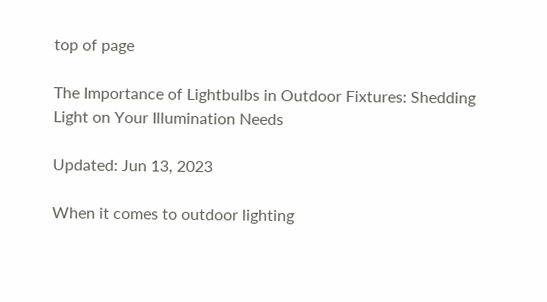top of page

The Importance of Lightbulbs in Outdoor Fixtures: Shedding Light on Your Illumination Needs

Updated: Jun 13, 2023

When it comes to outdoor lighting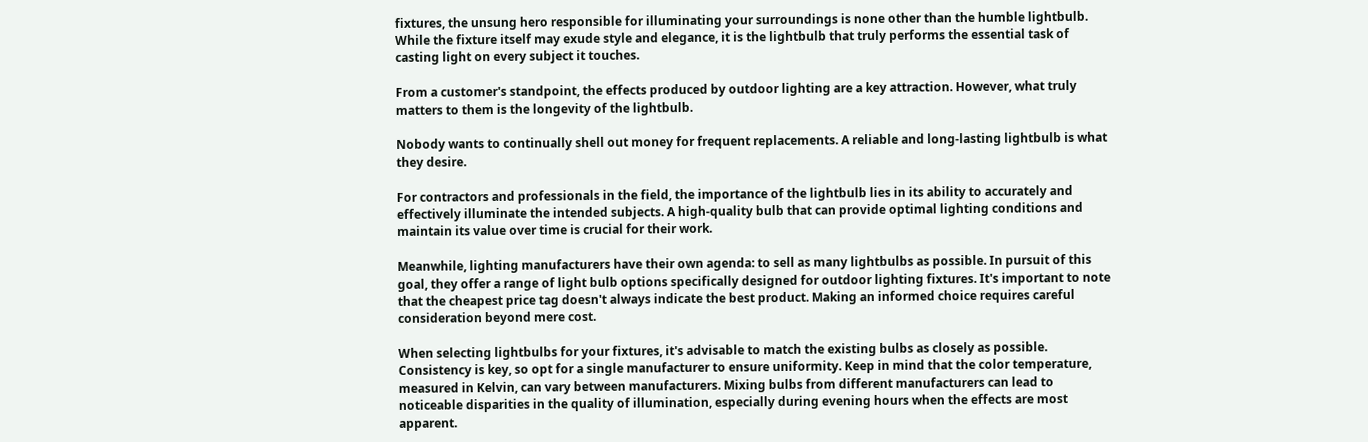fixtures, the unsung hero responsible for illuminating your surroundings is none other than the humble lightbulb. While the fixture itself may exude style and elegance, it is the lightbulb that truly performs the essential task of casting light on every subject it touches.

From a customer's standpoint, the effects produced by outdoor lighting are a key attraction. However, what truly matters to them is the longevity of the lightbulb.

Nobody wants to continually shell out money for frequent replacements. A reliable and long-lasting lightbulb is what they desire.

For contractors and professionals in the field, the importance of the lightbulb lies in its ability to accurately and effectively illuminate the intended subjects. A high-quality bulb that can provide optimal lighting conditions and maintain its value over time is crucial for their work.

Meanwhile, lighting manufacturers have their own agenda: to sell as many lightbulbs as possible. In pursuit of this goal, they offer a range of light bulb options specifically designed for outdoor lighting fixtures. It's important to note that the cheapest price tag doesn't always indicate the best product. Making an informed choice requires careful consideration beyond mere cost.

When selecting lightbulbs for your fixtures, it's advisable to match the existing bulbs as closely as possible. Consistency is key, so opt for a single manufacturer to ensure uniformity. Keep in mind that the color temperature, measured in Kelvin, can vary between manufacturers. Mixing bulbs from different manufacturers can lead to noticeable disparities in the quality of illumination, especially during evening hours when the effects are most apparent.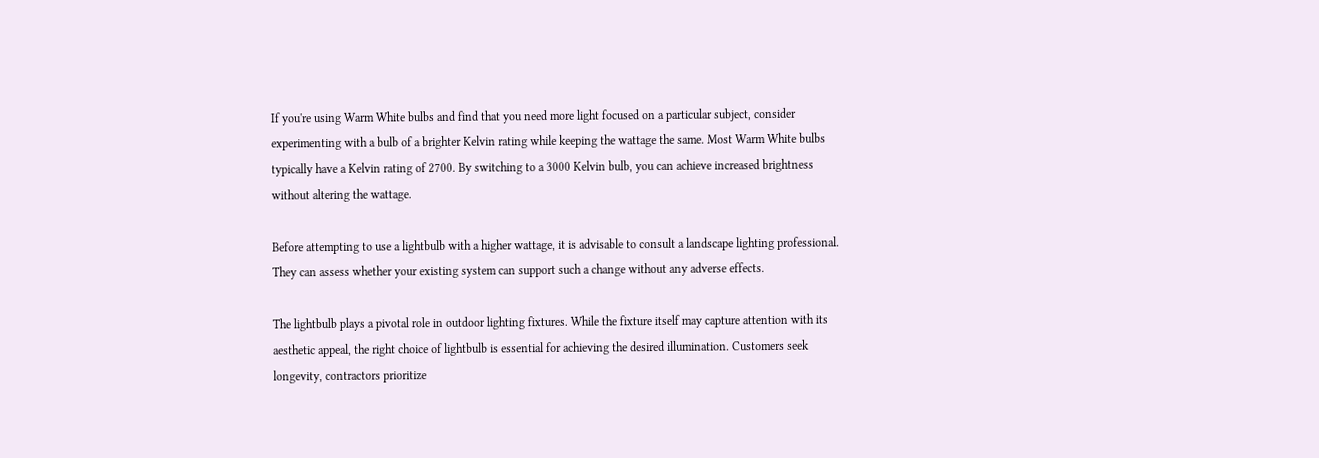If you're using Warm White bulbs and find that you need more light focused on a particular subject, consider experimenting with a bulb of a brighter Kelvin rating while keeping the wattage the same. Most Warm White bulbs typically have a Kelvin rating of 2700. By switching to a 3000 Kelvin bulb, you can achieve increased brightness without altering the wattage.

Before attempting to use a lightbulb with a higher wattage, it is advisable to consult a landscape lighting professional. They can assess whether your existing system can support such a change without any adverse effects.

The lightbulb plays a pivotal role in outdoor lighting fixtures. While the fixture itself may capture attention with its aesthetic appeal, the right choice of lightbulb is essential for achieving the desired illumination. Customers seek longevity, contractors prioritize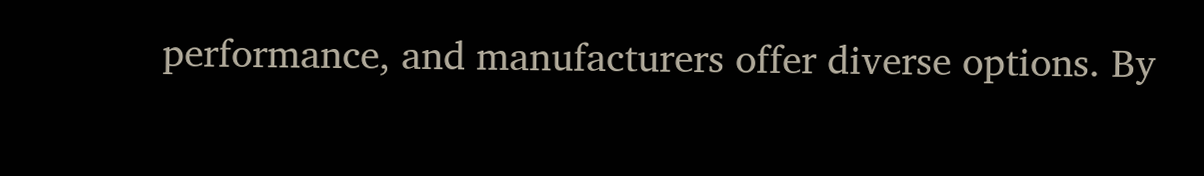performance, and manufacturers offer diverse options. By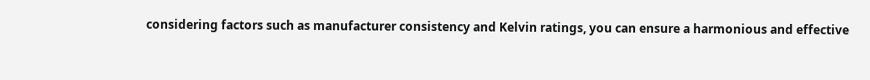considering factors such as manufacturer consistency and Kelvin ratings, you can ensure a harmonious and effective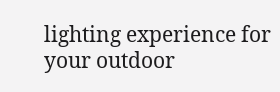lighting experience for your outdoor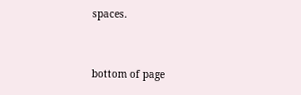spaces.


bottom of page